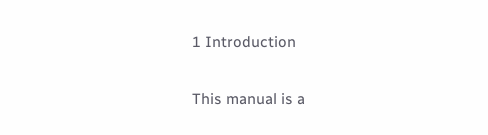1 Introduction

This manual is a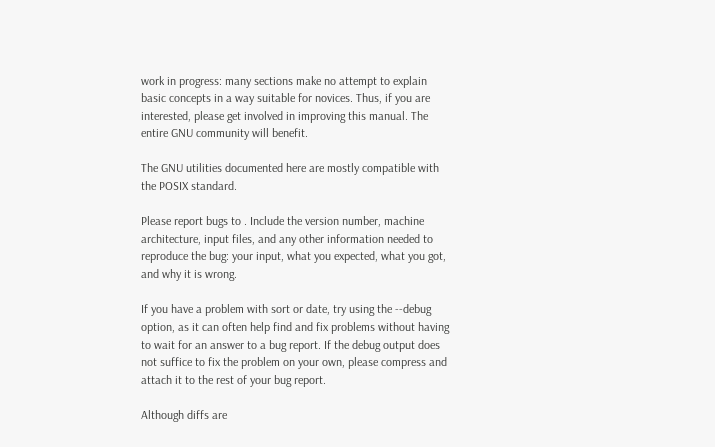work in progress: many sections make no attempt to explain basic concepts in a way suitable for novices. Thus, if you are interested, please get involved in improving this manual. The entire GNU community will benefit.

The GNU utilities documented here are mostly compatible with the POSIX standard.

Please report bugs to . Include the version number, machine architecture, input files, and any other information needed to reproduce the bug: your input, what you expected, what you got, and why it is wrong.

If you have a problem with sort or date, try using the --debug option, as it can often help find and fix problems without having to wait for an answer to a bug report. If the debug output does not suffice to fix the problem on your own, please compress and attach it to the rest of your bug report.

Although diffs are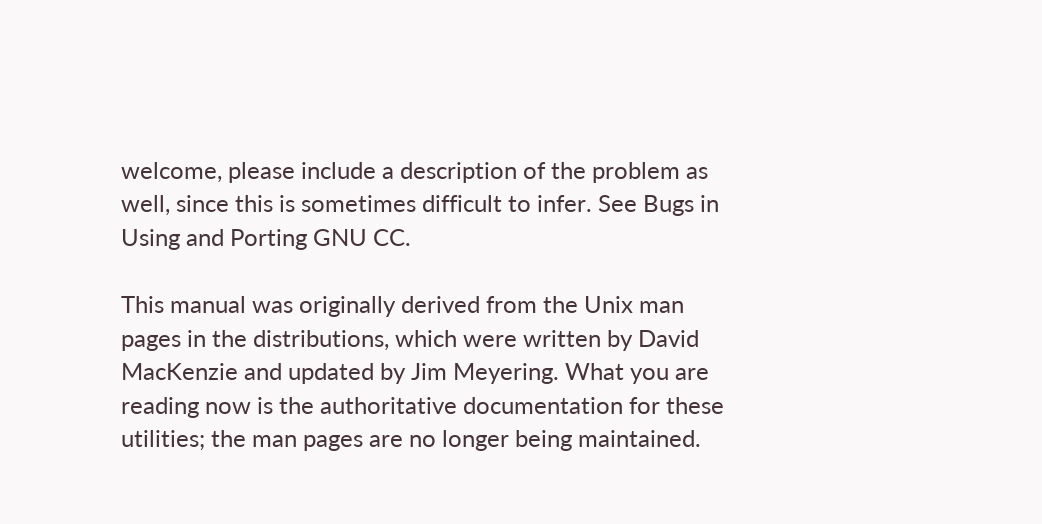welcome, please include a description of the problem as well, since this is sometimes difficult to infer. See Bugs in Using and Porting GNU CC.

This manual was originally derived from the Unix man pages in the distributions, which were written by David MacKenzie and updated by Jim Meyering. What you are reading now is the authoritative documentation for these utilities; the man pages are no longer being maintained.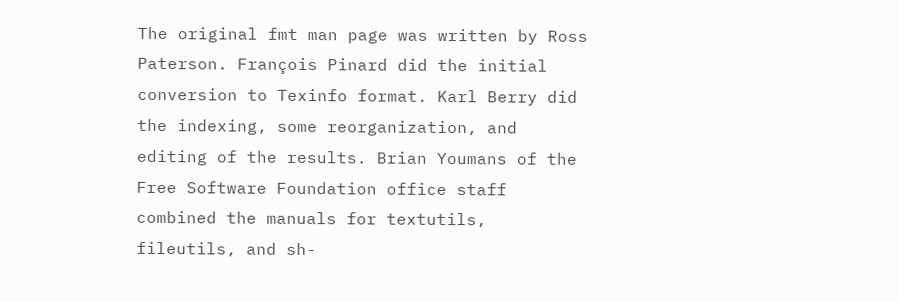The original fmt man page was written by Ross Paterson. François Pinard did the initial conversion to Texinfo format. Karl Berry did the indexing, some reorganization, and editing of the results. Brian Youmans of the Free Software Foundation office staff combined the manuals for textutils, fileutils, and sh-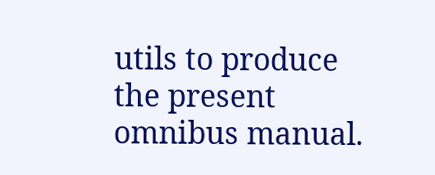utils to produce the present omnibus manual.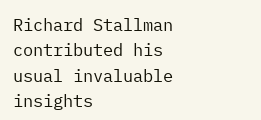Richard Stallman contributed his usual invaluable insights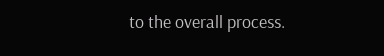to the overall process.